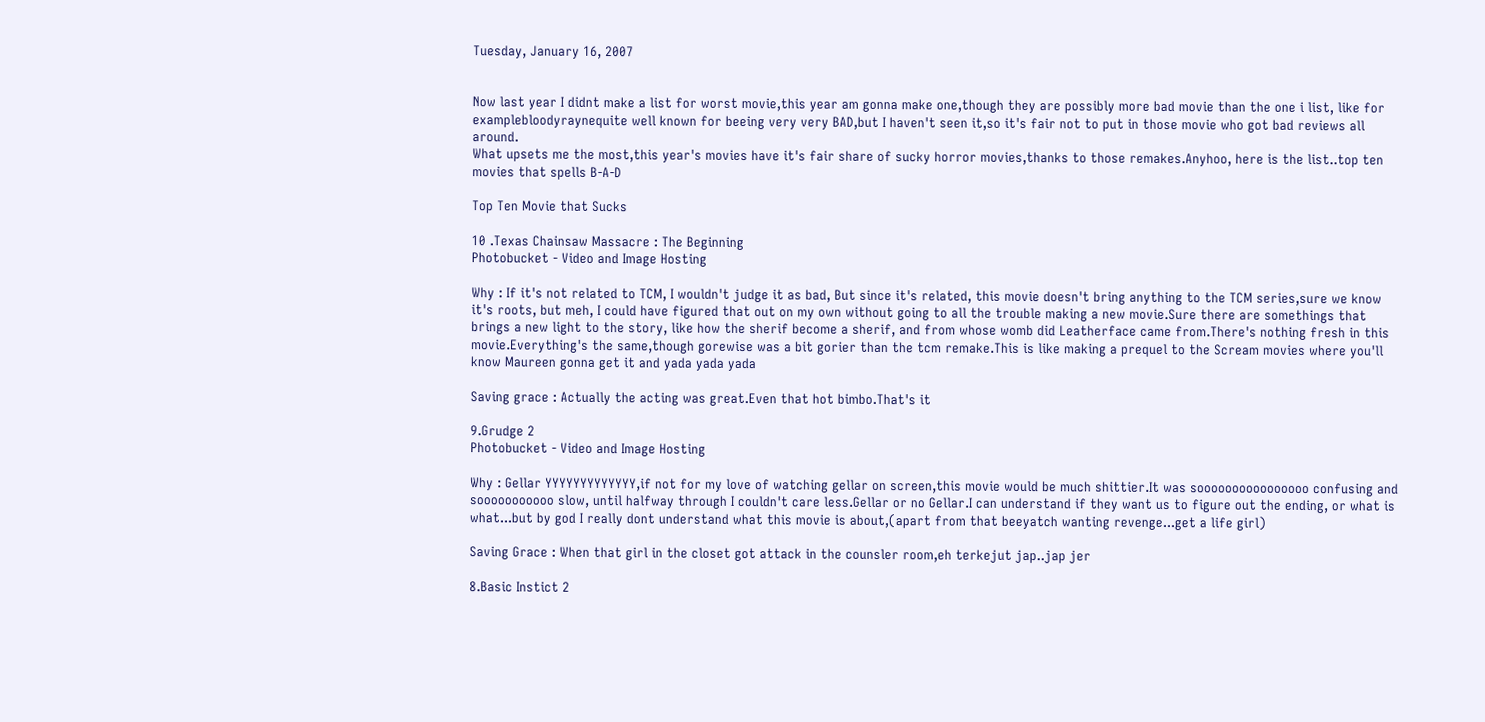Tuesday, January 16, 2007


Now last year I didnt make a list for worst movie,this year am gonna make one,though they are possibly more bad movie than the one i list, like for examplebloodyraynequite well known for beeing very very BAD,but I haven't seen it,so it's fair not to put in those movie who got bad reviews all around.
What upsets me the most,this year's movies have it's fair share of sucky horror movies,thanks to those remakes.Anyhoo, here is the list..top ten movies that spells B-A-D

Top Ten Movie that Sucks

10 .Texas Chainsaw Massacre : The Beginning
Photobucket - Video and Image Hosting

Why : If it's not related to TCM, I wouldn't judge it as bad, But since it's related, this movie doesn't bring anything to the TCM series,sure we know it's roots, but meh, I could have figured that out on my own without going to all the trouble making a new movie.Sure there are somethings that brings a new light to the story, like how the sherif become a sherif, and from whose womb did Leatherface came from.There's nothing fresh in this movie.Everything's the same,though gorewise was a bit gorier than the tcm remake.This is like making a prequel to the Scream movies where you'll know Maureen gonna get it and yada yada yada

Saving grace : Actually the acting was great.Even that hot bimbo.That's it

9.Grudge 2
Photobucket - Video and Image Hosting

Why : Gellar YYYYYYYYYYYYY,if not for my love of watching gellar on screen,this movie would be much shittier.It was soooooooooooooooo confusing and sooooooooooo slow, until halfway through I couldn't care less.Gellar or no Gellar.I can understand if they want us to figure out the ending, or what is what...but by god I really dont understand what this movie is about,(apart from that beeyatch wanting revenge...get a life girl)

Saving Grace : When that girl in the closet got attack in the counsler room,eh terkejut jap..jap jer

8.Basic Instict 2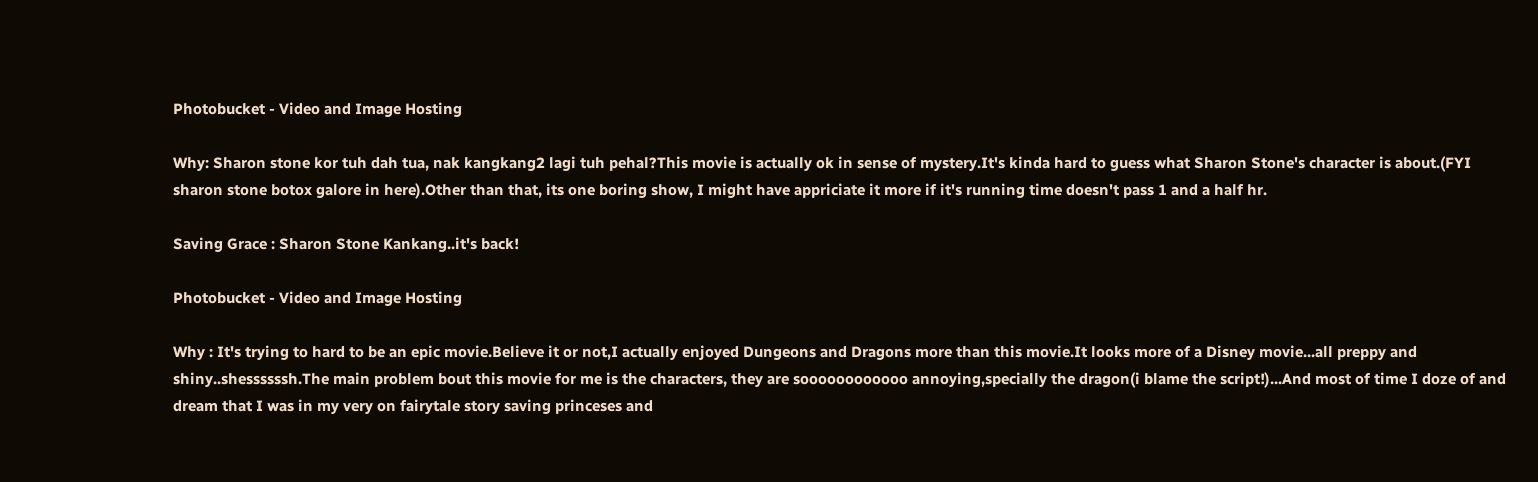Photobucket - Video and Image Hosting

Why: Sharon stone kor tuh dah tua, nak kangkang2 lagi tuh pehal?This movie is actually ok in sense of mystery.It's kinda hard to guess what Sharon Stone's character is about.(FYI sharon stone botox galore in here).Other than that, its one boring show, I might have appriciate it more if it's running time doesn't pass 1 and a half hr.

Saving Grace : Sharon Stone Kankang..it's back!

Photobucket - Video and Image Hosting

Why : It's trying to hard to be an epic movie.Believe it or not,I actually enjoyed Dungeons and Dragons more than this movie.It looks more of a Disney movie...all preppy and shiny..shessssssh.The main problem bout this movie for me is the characters, they are soooooooooooo annoying,specially the dragon(i blame the script!)...And most of time I doze of and dream that I was in my very on fairytale story saving princeses and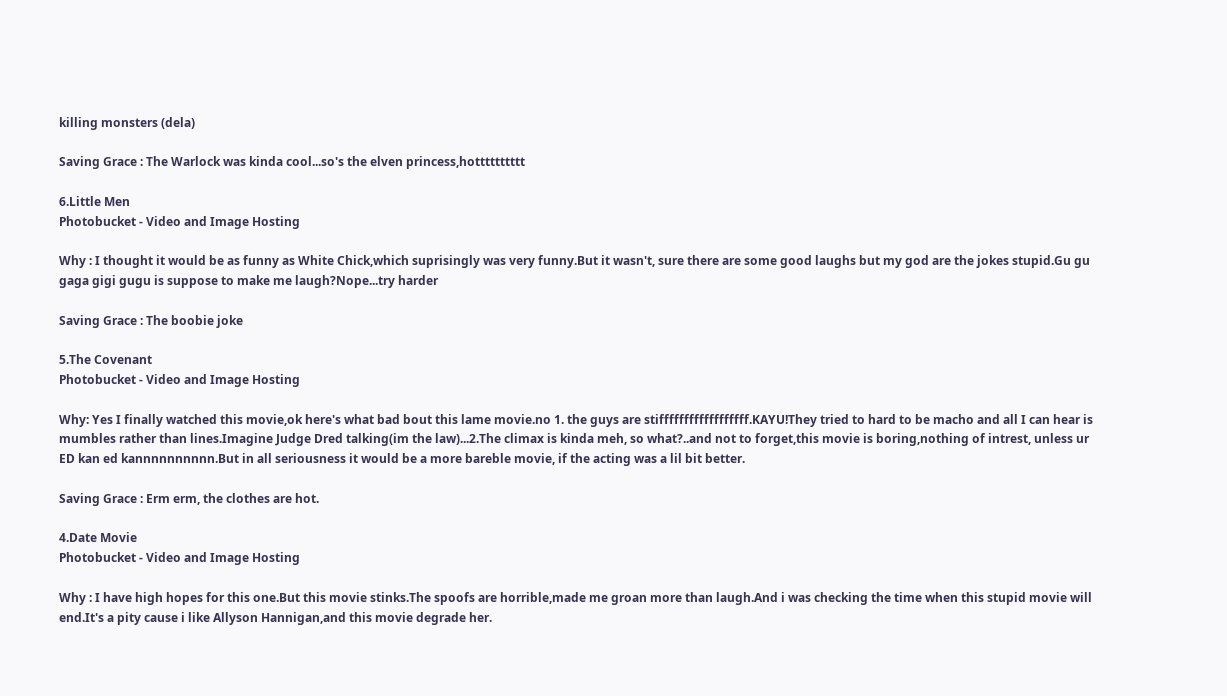killing monsters (dela)

Saving Grace : The Warlock was kinda cool...so's the elven princess,hotttttttttt

6.Little Men
Photobucket - Video and Image Hosting

Why : I thought it would be as funny as White Chick,which suprisingly was very funny.But it wasn't, sure there are some good laughs but my god are the jokes stupid.Gu gu gaga gigi gugu is suppose to make me laugh?Nope...try harder

Saving Grace : The boobie joke

5.The Covenant
Photobucket - Video and Image Hosting

Why: Yes I finally watched this movie,ok here's what bad bout this lame movie.no 1. the guys are stiffffffffffffffffff.KAYU!They tried to hard to be macho and all I can hear is mumbles rather than lines.Imagine Judge Dred talking(im the law)...2.The climax is kinda meh, so what?..and not to forget,this movie is boring,nothing of intrest, unless ur ED kan ed kannnnnnnnnn.But in all seriousness it would be a more bareble movie, if the acting was a lil bit better.

Saving Grace : Erm erm, the clothes are hot.

4.Date Movie
Photobucket - Video and Image Hosting

Why : I have high hopes for this one.But this movie stinks.The spoofs are horrible,made me groan more than laugh.And i was checking the time when this stupid movie will end.It's a pity cause i like Allyson Hannigan,and this movie degrade her.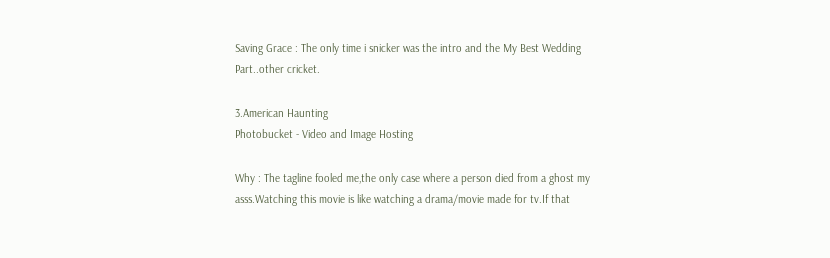Saving Grace : The only time i snicker was the intro and the My Best Wedding Part..other cricket.

3.American Haunting
Photobucket - Video and Image Hosting

Why : The tagline fooled me,the only case where a person died from a ghost my asss.Watching this movie is like watching a drama/movie made for tv.If that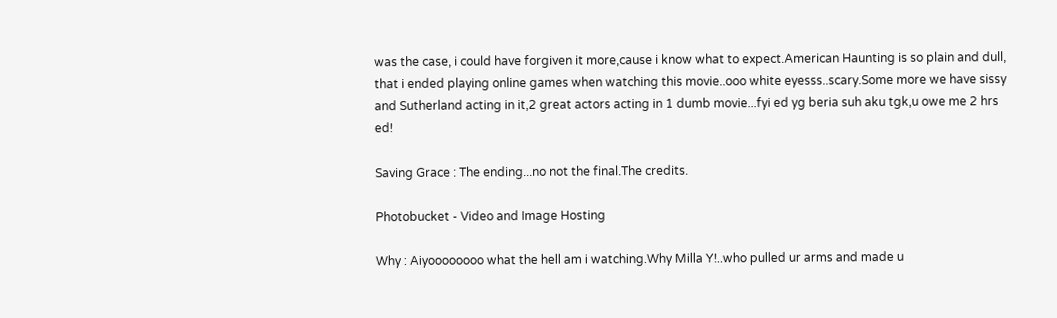was the case, i could have forgiven it more,cause i know what to expect.American Haunting is so plain and dull, that i ended playing online games when watching this movie..ooo white eyesss..scary.Some more we have sissy and Sutherland acting in it,2 great actors acting in 1 dumb movie...fyi ed yg beria suh aku tgk,u owe me 2 hrs ed!

Saving Grace : The ending...no not the final.The credits.

Photobucket - Video and Image Hosting

Why : Aiyoooooooo what the hell am i watching.Why Milla Y!..who pulled ur arms and made u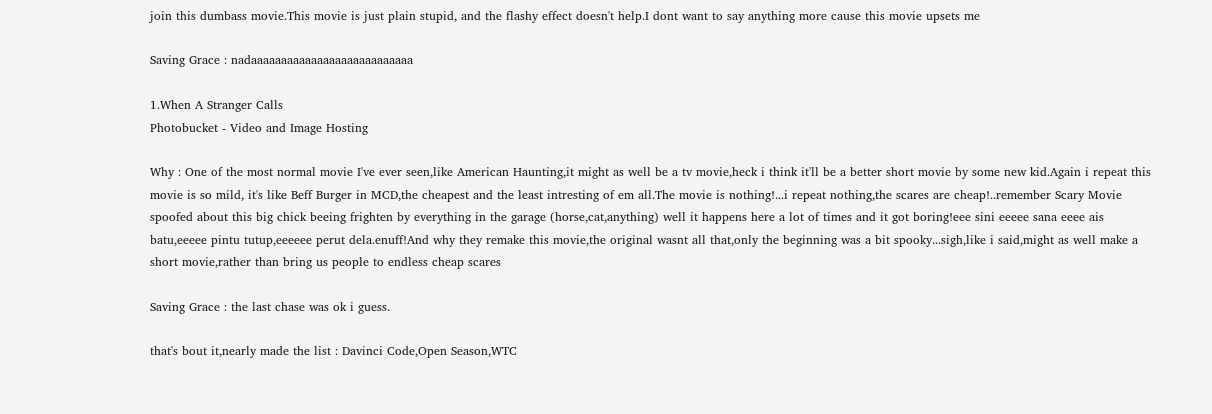join this dumbass movie.This movie is just plain stupid, and the flashy effect doesn't help.I dont want to say anything more cause this movie upsets me

Saving Grace : nadaaaaaaaaaaaaaaaaaaaaaaaaaaa

1.When A Stranger Calls
Photobucket - Video and Image Hosting

Why : One of the most normal movie I've ever seen,like American Haunting,it might as well be a tv movie,heck i think it'll be a better short movie by some new kid.Again i repeat this movie is so mild, it's like Beff Burger in MCD,the cheapest and the least intresting of em all.The movie is nothing!...i repeat nothing,the scares are cheap!..remember Scary Movie spoofed about this big chick beeing frighten by everything in the garage (horse,cat,anything) well it happens here a lot of times and it got boring!eee sini eeeee sana eeee ais batu,eeeee pintu tutup,eeeeee perut dela.enuff!And why they remake this movie,the original wasnt all that,only the beginning was a bit spooky...sigh,like i said,might as well make a short movie,rather than bring us people to endless cheap scares

Saving Grace : the last chase was ok i guess.

that's bout it,nearly made the list : Davinci Code,Open Season,WTC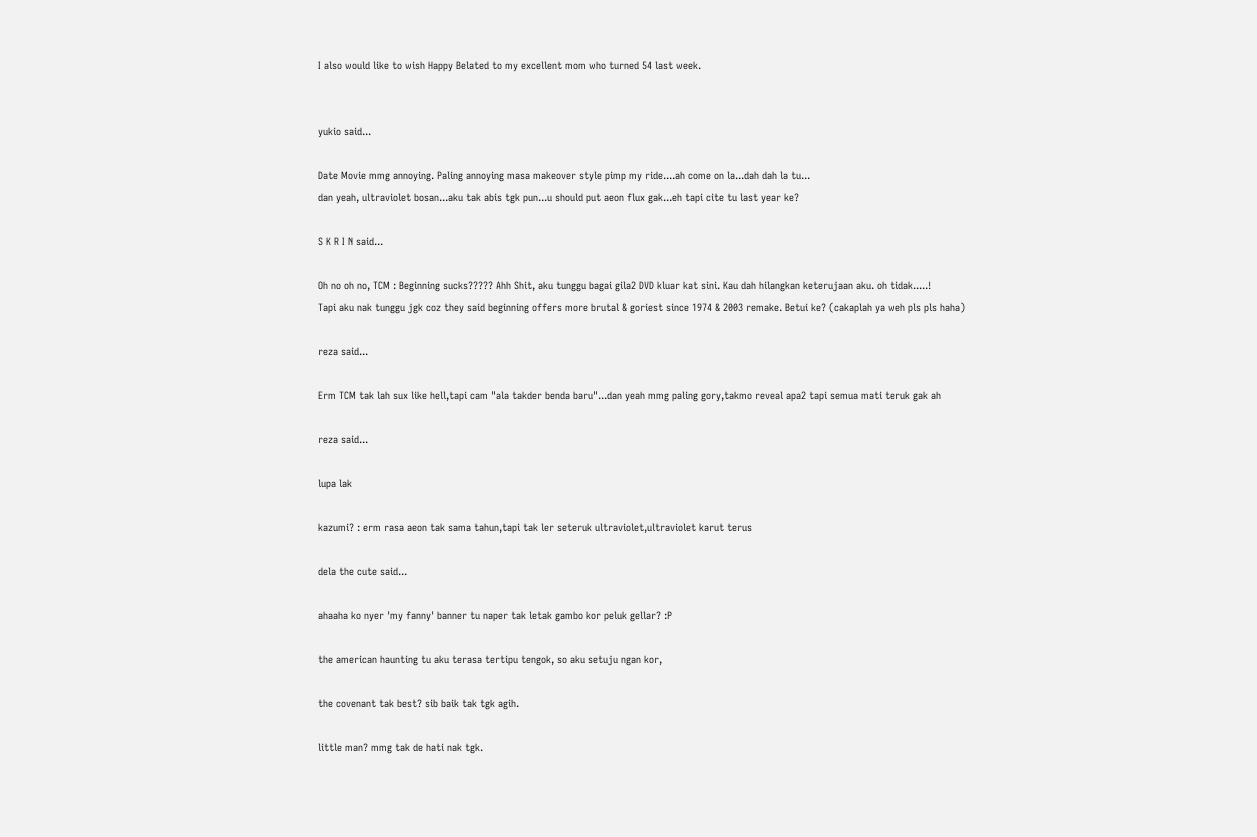I also would like to wish Happy Belated to my excellent mom who turned 54 last week.


yukio said...

Date Movie mmg annoying. Paling annoying masa makeover style pimp my ride....ah come on la...dah dah la tu...
dan yeah, ultraviolet bosan...aku tak abis tgk pun...u should put aeon flux gak...eh tapi cite tu last year ke?

S K R I N said...

Oh no oh no, TCM : Beginning sucks????? Ahh Shit, aku tunggu bagai gila2 DVD kluar kat sini. Kau dah hilangkan keterujaan aku. oh tidak.....!
Tapi aku nak tunggu jgk coz they said beginning offers more brutal & goriest since 1974 & 2003 remake. Betui ke? (cakaplah ya weh pls pls haha)

reza said...

Erm TCM tak lah sux like hell,tapi cam "ala takder benda baru"...dan yeah mmg paling gory,takmo reveal apa2 tapi semua mati teruk gak ah

reza said...

lupa lak

kazumi? : erm rasa aeon tak sama tahun,tapi tak ler seteruk ultraviolet,ultraviolet karut terus

dela the cute said...

ahaaha ko nyer 'my fanny' banner tu naper tak letak gambo kor peluk gellar? :P

the american haunting tu aku terasa tertipu tengok, so aku setuju ngan kor,

the covenant tak best? sib baik tak tgk agih.

little man? mmg tak de hati nak tgk.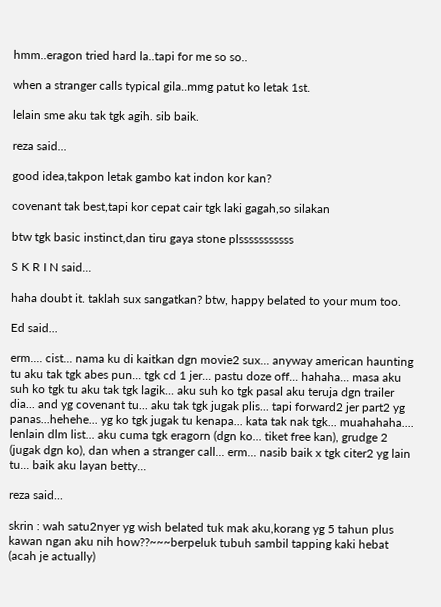hmm..eragon tried hard la..tapi for me so so..

when a stranger calls typical gila..mmg patut ko letak 1st.

lelain sme aku tak tgk agih. sib baik.

reza said...

good idea,takpon letak gambo kat indon kor kan?

covenant tak best,tapi kor cepat cair tgk laki gagah,so silakan

btw tgk basic instinct,dan tiru gaya stone plsssssssssss

S K R I N said...

haha doubt it. taklah sux sangatkan? btw, happy belated to your mum too.

Ed said...

erm.... cist... nama ku di kaitkan dgn movie2 sux... anyway american haunting tu aku tak tgk abes pun... tgk cd 1 jer... pastu doze off... hahaha... masa aku suh ko tgk tu aku tak tgk lagik... aku suh ko tgk pasal aku teruja dgn trailer dia... and yg covenant tu... aku tak tgk jugak plis... tapi forward2 jer part2 yg panas...hehehe... yg ko tgk jugak tu kenapa... kata tak nak tgk... muahahaha.... lenlain dlm list... aku cuma tgk eragorn (dgn ko... tiket free kan), grudge 2 (jugak dgn ko), dan when a stranger call... erm... nasib baik x tgk citer2 yg lain tu... baik aku layan betty...

reza said...

skrin : wah satu2nyer yg wish belated tuk mak aku,korang yg 5 tahun plus kawan ngan aku nih how??~~~berpeluk tubuh sambil tapping kaki hebat (acah je actually)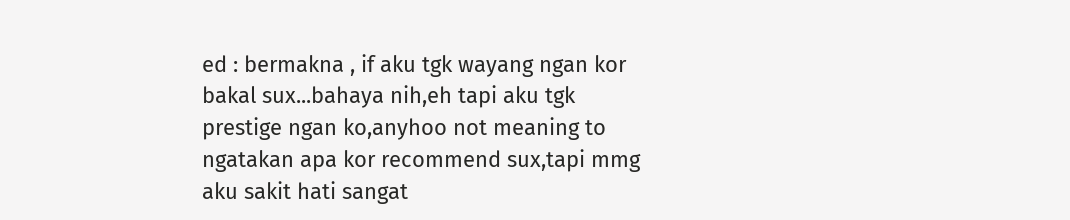ed : bermakna , if aku tgk wayang ngan kor bakal sux...bahaya nih,eh tapi aku tgk prestige ngan ko,anyhoo not meaning to ngatakan apa kor recommend sux,tapi mmg aku sakit hati sangat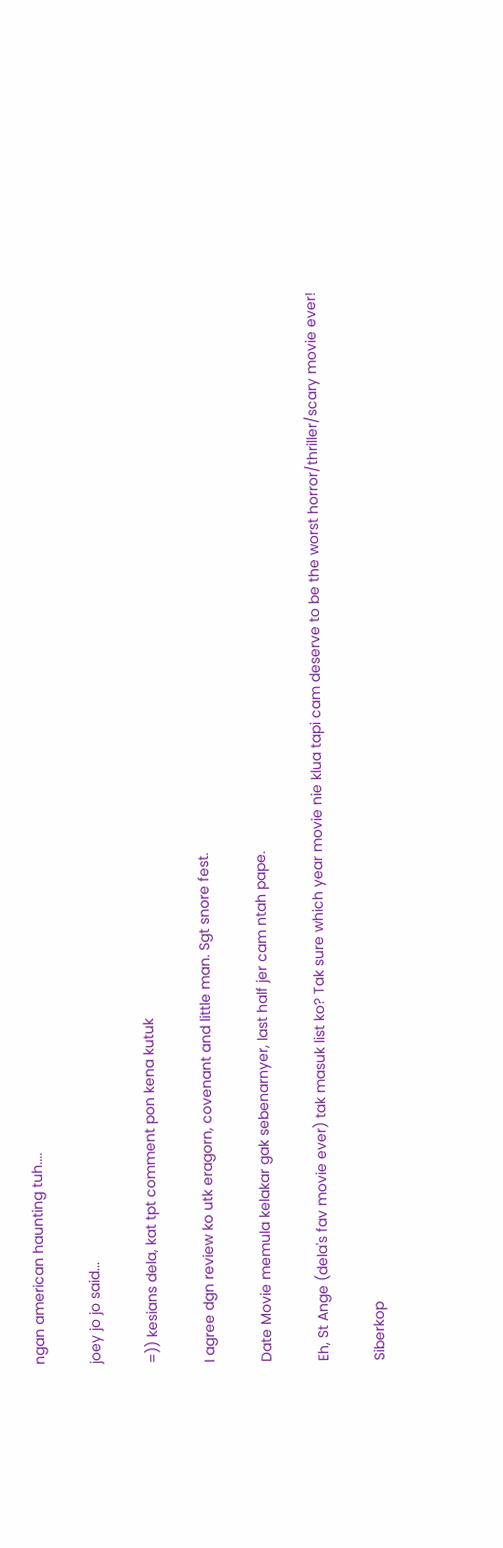ngan american haunting tuh....

joey jo jo said...

=)) kesians dela, kat tpt comment pon kena kutuk

I agree dgn review ko utk eragorn, covenant and little man. Sgt snore fest.

Date Movie memula kelakar gak sebenarnyer, last half jer cam ntah pape.

Eh, St Ange (dela's fav movie ever) tak masuk list ko? Tak sure which year movie nie klua tapi cam deserve to be the worst horror/thriller/scary movie ever!

Siberkop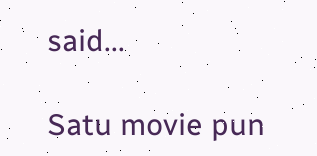said...

Satu movie pun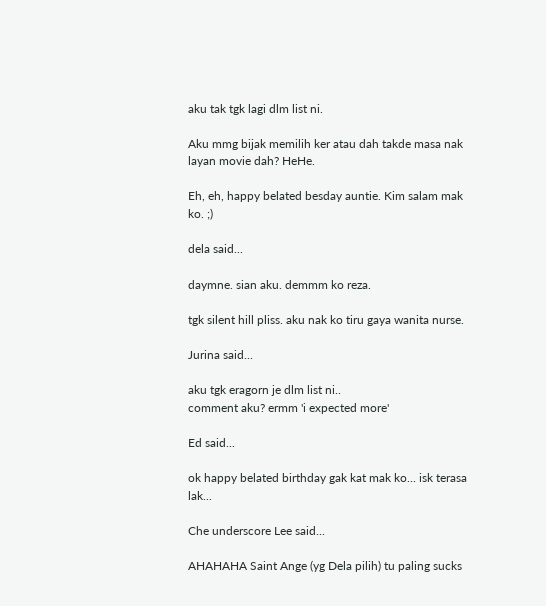aku tak tgk lagi dlm list ni.

Aku mmg bijak memilih ker atau dah takde masa nak layan movie dah? HeHe.

Eh, eh, happy belated besday auntie. Kim salam mak ko. ;)

dela said...

daymne. sian aku. demmm ko reza.

tgk silent hill pliss. aku nak ko tiru gaya wanita nurse.

Jurina said...

aku tgk eragorn je dlm list ni..
comment aku? ermm 'i expected more'

Ed said...

ok happy belated birthday gak kat mak ko... isk terasa lak...

Che underscore Lee said...

AHAHAHA Saint Ange (yg Dela pilih) tu paling sucks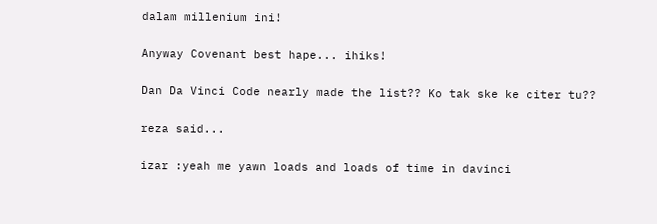dalam millenium ini!

Anyway Covenant best hape... ihiks!

Dan Da Vinci Code nearly made the list?? Ko tak ske ke citer tu??

reza said...

izar :yeah me yawn loads and loads of time in davinci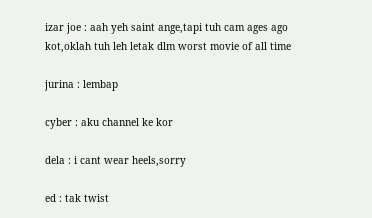izar joe : aah yeh saint ange,tapi tuh cam ages ago kot,oklah tuh leh letak dlm worst movie of all time

jurina : lembap

cyber : aku channel ke kor

dela : i cant wear heels,sorry

ed : tak twist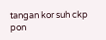tangan kor suh ckp pon